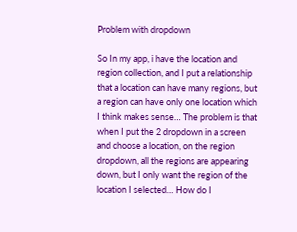Problem with dropdown

So In my app, i have the location and region collection, and I put a relationship that a location can have many regions, but a region can have only one location which I think makes sense… The problem is that when I put the 2 dropdown in a screen and choose a location, on the region dropdown, all the regions are appearing down, but I only want the region of the location I selected… How do I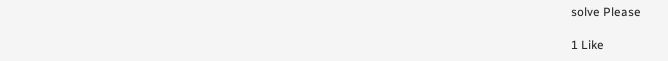solve Please

1 Like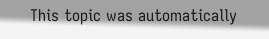This topic was automatically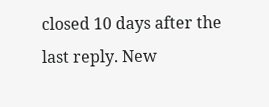closed 10 days after the last reply. New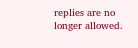replies are no longer allowed.